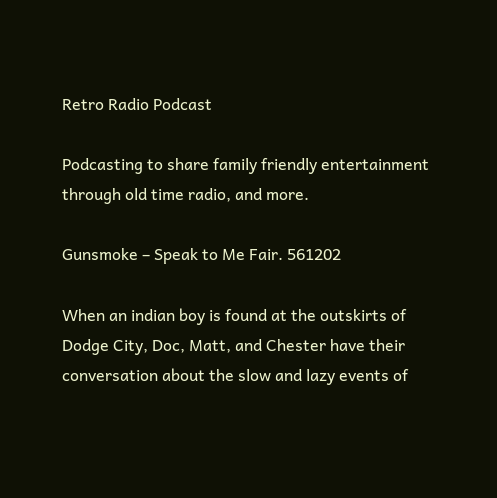Retro Radio Podcast

Podcasting to share family friendly entertainment through old time radio, and more.

Gunsmoke – Speak to Me Fair. 561202

When an indian boy is found at the outskirts of Dodge City, Doc, Matt, and Chester have their conversation about the slow and lazy events of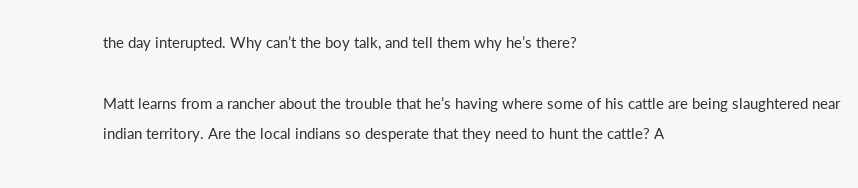the day interupted. Why can’t the boy talk, and tell them why he’s there?

Matt learns from a rancher about the trouble that he’s having where some of his cattle are being slaughtered near indian territory. Are the local indians so desperate that they need to hunt the cattle? A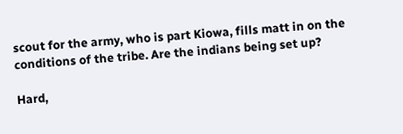scout for the army, who is part Kiowa, fills matt in on the conditions of the tribe. Are the indians being set up?

Hard,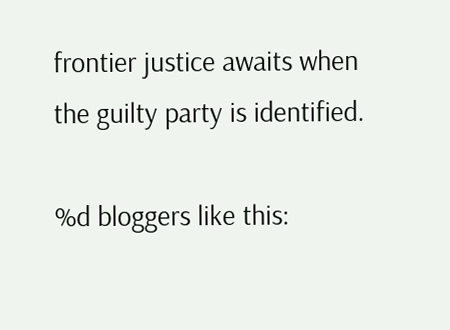frontier justice awaits when the guilty party is identified.

%d bloggers like this: